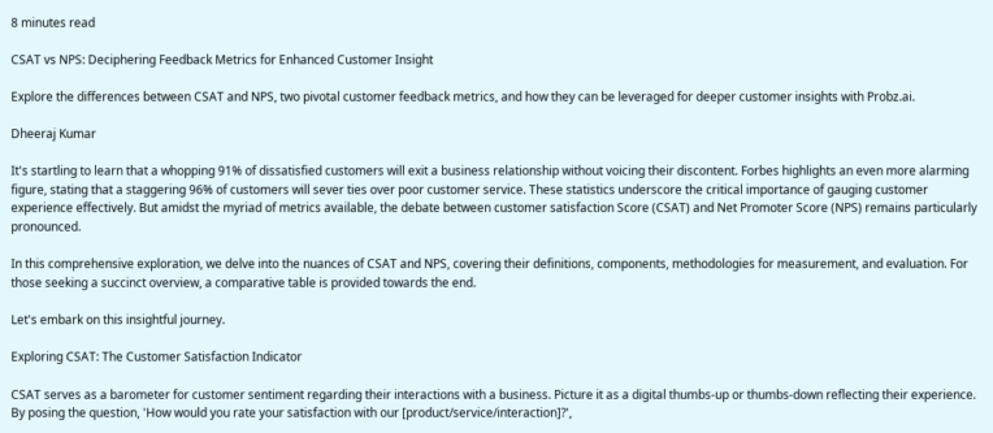8 minutes read

CSAT vs NPS: Deciphering Feedback Metrics for Enhanced Customer Insight

Explore the differences between CSAT and NPS, two pivotal customer feedback metrics, and how they can be leveraged for deeper customer insights with Probz.ai.

Dheeraj Kumar

It's startling to learn that a whopping 91% of dissatisfied customers will exit a business relationship without voicing their discontent. Forbes highlights an even more alarming figure, stating that a staggering 96% of customers will sever ties over poor customer service. These statistics underscore the critical importance of gauging customer experience effectively. But amidst the myriad of metrics available, the debate between customer satisfaction Score (CSAT) and Net Promoter Score (NPS) remains particularly pronounced.

In this comprehensive exploration, we delve into the nuances of CSAT and NPS, covering their definitions, components, methodologies for measurement, and evaluation. For those seeking a succinct overview, a comparative table is provided towards the end.

Let's embark on this insightful journey.

Exploring CSAT: The Customer Satisfaction Indicator

CSAT serves as a barometer for customer sentiment regarding their interactions with a business. Picture it as a digital thumbs-up or thumbs-down reflecting their experience. By posing the question, 'How would you rate your satisfaction with our [product/service/interaction]?',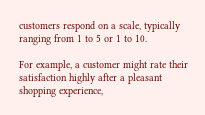customers respond on a scale, typically ranging from 1 to 5 or 1 to 10.

For example, a customer might rate their satisfaction highly after a pleasant shopping experience,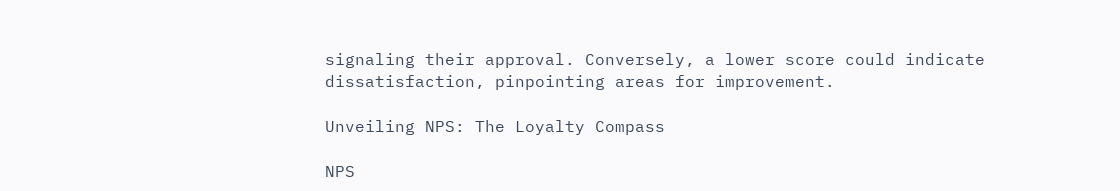signaling their approval. Conversely, a lower score could indicate dissatisfaction, pinpointing areas for improvement.

Unveiling NPS: The Loyalty Compass

NPS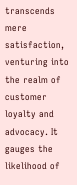transcends mere satisfaction, venturing into the realm of customer loyalty and advocacy. It gauges the likelihood of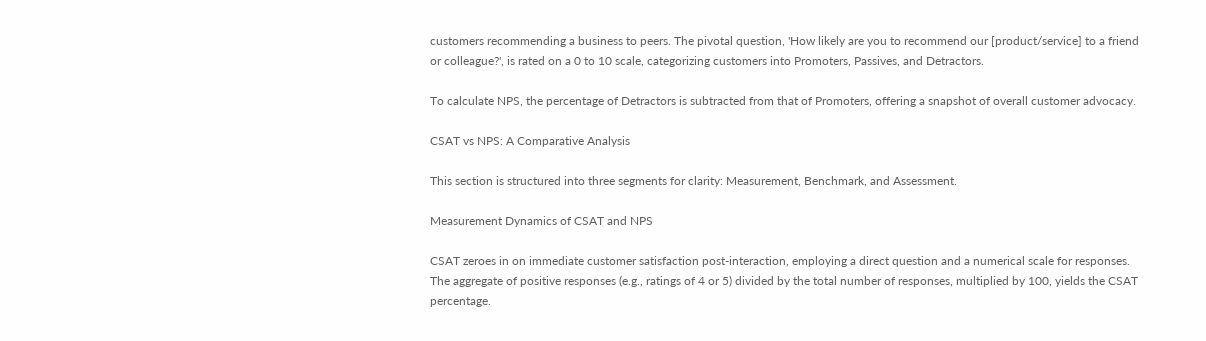customers recommending a business to peers. The pivotal question, 'How likely are you to recommend our [product/service] to a friend or colleague?', is rated on a 0 to 10 scale, categorizing customers into Promoters, Passives, and Detractors.

To calculate NPS, the percentage of Detractors is subtracted from that of Promoters, offering a snapshot of overall customer advocacy.

CSAT vs NPS: A Comparative Analysis

This section is structured into three segments for clarity: Measurement, Benchmark, and Assessment.

Measurement Dynamics of CSAT and NPS

CSAT zeroes in on immediate customer satisfaction post-interaction, employing a direct question and a numerical scale for responses. The aggregate of positive responses (e.g., ratings of 4 or 5) divided by the total number of responses, multiplied by 100, yields the CSAT percentage.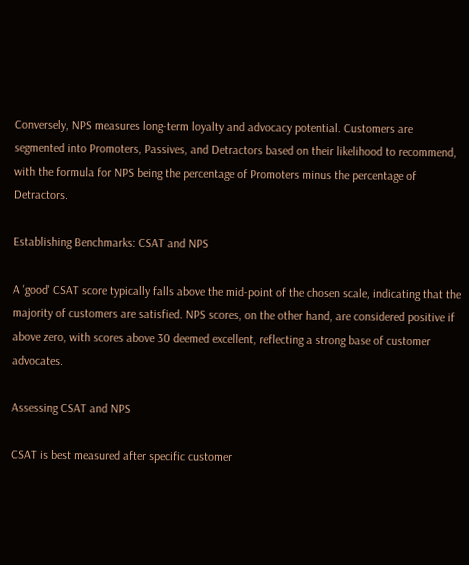Conversely, NPS measures long-term loyalty and advocacy potential. Customers are segmented into Promoters, Passives, and Detractors based on their likelihood to recommend, with the formula for NPS being the percentage of Promoters minus the percentage of Detractors.

Establishing Benchmarks: CSAT and NPS

A 'good' CSAT score typically falls above the mid-point of the chosen scale, indicating that the majority of customers are satisfied. NPS scores, on the other hand, are considered positive if above zero, with scores above 30 deemed excellent, reflecting a strong base of customer advocates.

Assessing CSAT and NPS

CSAT is best measured after specific customer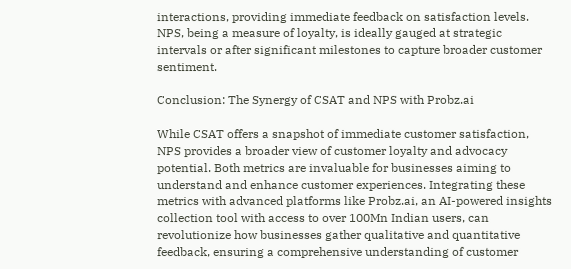interactions, providing immediate feedback on satisfaction levels. NPS, being a measure of loyalty, is ideally gauged at strategic intervals or after significant milestones to capture broader customer sentiment.

Conclusion: The Synergy of CSAT and NPS with Probz.ai

While CSAT offers a snapshot of immediate customer satisfaction, NPS provides a broader view of customer loyalty and advocacy potential. Both metrics are invaluable for businesses aiming to understand and enhance customer experiences. Integrating these metrics with advanced platforms like Probz.ai, an AI-powered insights collection tool with access to over 100Mn Indian users, can revolutionize how businesses gather qualitative and quantitative feedback, ensuring a comprehensive understanding of customer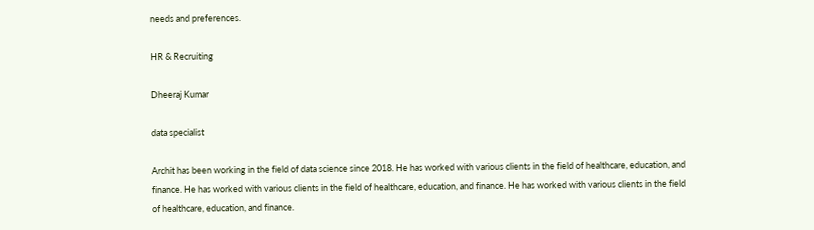needs and preferences.

HR & Recruiting

Dheeraj Kumar

data specialist

Archit has been working in the field of data science since 2018. He has worked with various clients in the field of healthcare, education, and finance. He has worked with various clients in the field of healthcare, education, and finance. He has worked with various clients in the field of healthcare, education, and finance.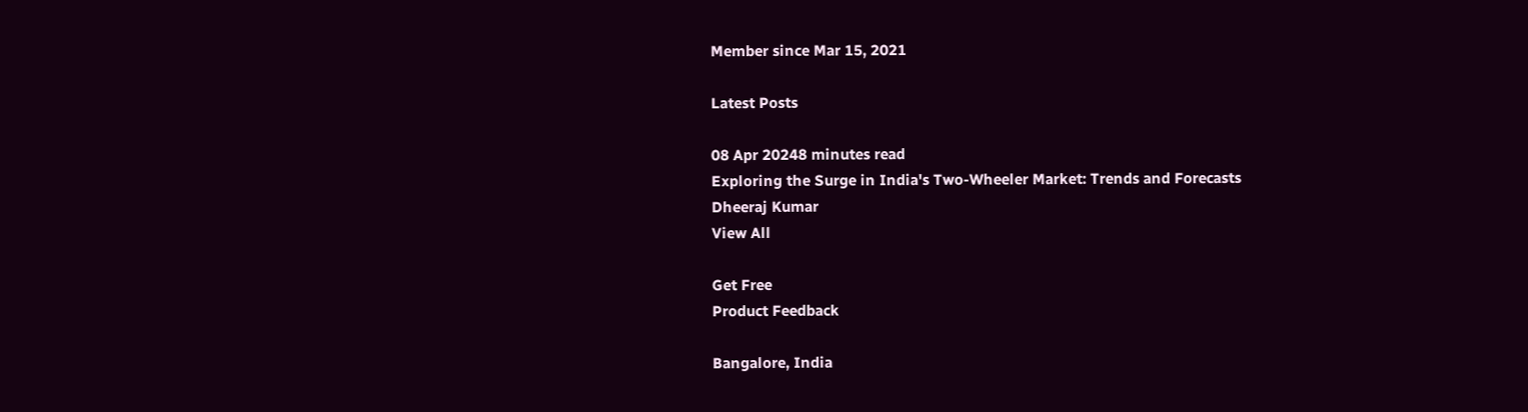Member since Mar 15, 2021

Latest Posts

08 Apr 20248 minutes read
Exploring the Surge in India's Two-Wheeler Market: Trends and Forecasts
Dheeraj Kumar
View All

Get Free
Product Feedback

Bangalore, India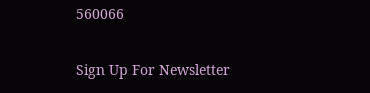560066

Sign Up For Newsletter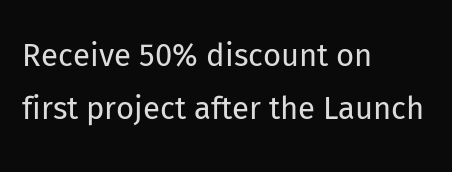Receive 50% discount on first project after the Launch